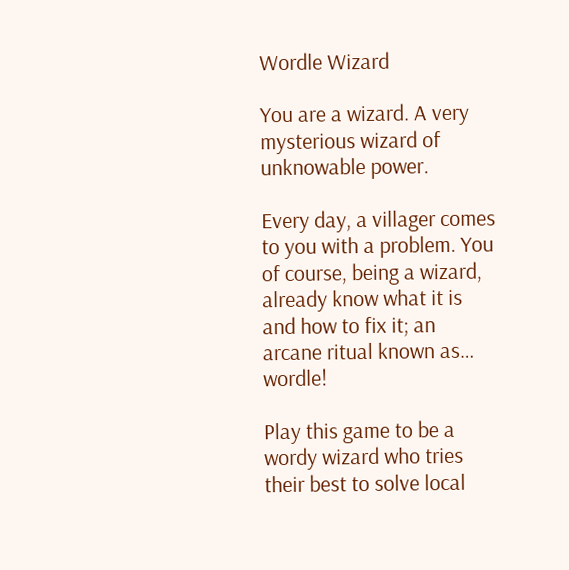Wordle Wizard

You are a wizard. A very mysterious wizard of unknowable power.

Every day, a villager comes to you with a problem. You of course, being a wizard, already know what it is and how to fix it; an arcane ritual known as… wordle!

Play this game to be a wordy wizard who tries their best to solve local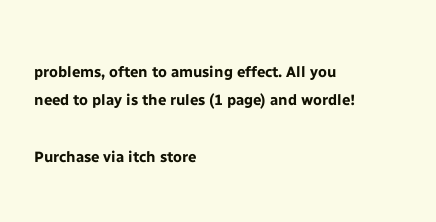problems, often to amusing effect. All you need to play is the rules (1 page) and wordle!

Purchase via itch store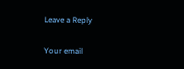Leave a Reply

Your email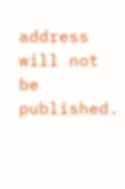address will not be published.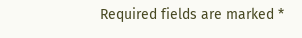Required fields are marked *